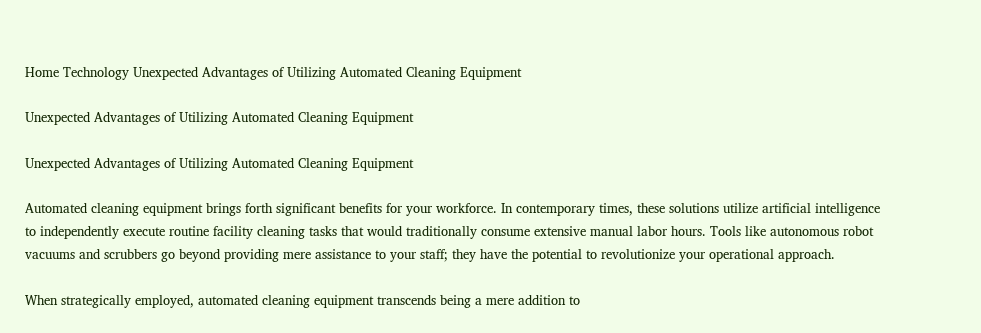Home Technology Unexpected Advantages of Utilizing Automated Cleaning Equipment

Unexpected Advantages of Utilizing Automated Cleaning Equipment

Unexpected Advantages of Utilizing Automated Cleaning Equipment

Automated cleaning equipment brings forth significant benefits for your workforce. In contemporary times, these solutions utilize artificial intelligence to independently execute routine facility cleaning tasks that would traditionally consume extensive manual labor hours. Tools like autonomous robot vacuums and scrubbers go beyond providing mere assistance to your staff; they have the potential to revolutionize your operational approach.

When strategically employed, automated cleaning equipment transcends being a mere addition to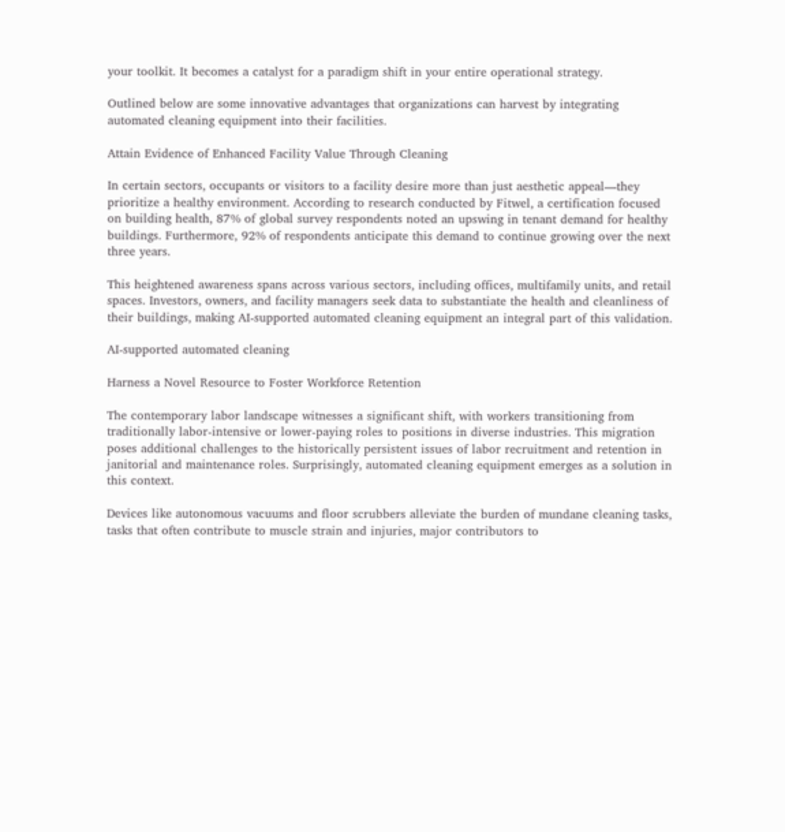your toolkit. It becomes a catalyst for a paradigm shift in your entire operational strategy.

Outlined below are some innovative advantages that organizations can harvest by integrating automated cleaning equipment into their facilities.

Attain Evidence of Enhanced Facility Value Through Cleaning

In certain sectors, occupants or visitors to a facility desire more than just aesthetic appeal—they prioritize a healthy environment. According to research conducted by Fitwel, a certification focused on building health, 87% of global survey respondents noted an upswing in tenant demand for healthy buildings. Furthermore, 92% of respondents anticipate this demand to continue growing over the next three years.

This heightened awareness spans across various sectors, including offices, multifamily units, and retail spaces. Investors, owners, and facility managers seek data to substantiate the health and cleanliness of their buildings, making AI-supported automated cleaning equipment an integral part of this validation.

AI-supported automated cleaning

Harness a Novel Resource to Foster Workforce Retention

The contemporary labor landscape witnesses a significant shift, with workers transitioning from traditionally labor-intensive or lower-paying roles to positions in diverse industries. This migration poses additional challenges to the historically persistent issues of labor recruitment and retention in janitorial and maintenance roles. Surprisingly, automated cleaning equipment emerges as a solution in this context.

Devices like autonomous vacuums and floor scrubbers alleviate the burden of mundane cleaning tasks, tasks that often contribute to muscle strain and injuries, major contributors to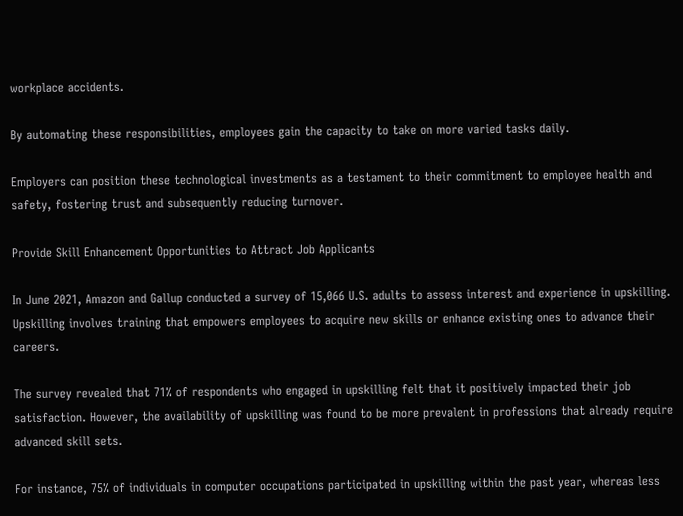workplace accidents.

By automating these responsibilities, employees gain the capacity to take on more varied tasks daily.

Employers can position these technological investments as a testament to their commitment to employee health and safety, fostering trust and subsequently reducing turnover.

Provide Skill Enhancement Opportunities to Attract Job Applicants

In June 2021, Amazon and Gallup conducted a survey of 15,066 U.S. adults to assess interest and experience in upskilling. Upskilling involves training that empowers employees to acquire new skills or enhance existing ones to advance their careers.

The survey revealed that 71% of respondents who engaged in upskilling felt that it positively impacted their job satisfaction. However, the availability of upskilling was found to be more prevalent in professions that already require advanced skill sets.

For instance, 75% of individuals in computer occupations participated in upskilling within the past year, whereas less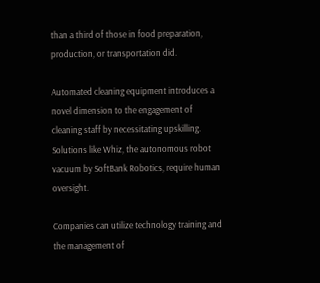than a third of those in food preparation, production, or transportation did.

Automated cleaning equipment introduces a novel dimension to the engagement of cleaning staff by necessitating upskilling. Solutions like Whiz, the autonomous robot vacuum by SoftBank Robotics, require human oversight.

Companies can utilize technology training and the management of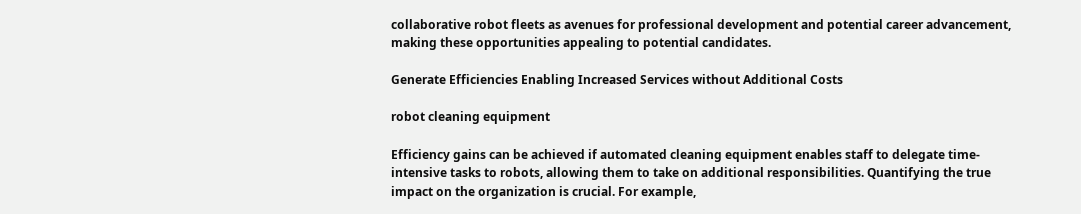collaborative robot fleets as avenues for professional development and potential career advancement, making these opportunities appealing to potential candidates.

Generate Efficiencies Enabling Increased Services without Additional Costs

robot cleaning equipment

Efficiency gains can be achieved if automated cleaning equipment enables staff to delegate time-intensive tasks to robots, allowing them to take on additional responsibilities. Quantifying the true impact on the organization is crucial. For example,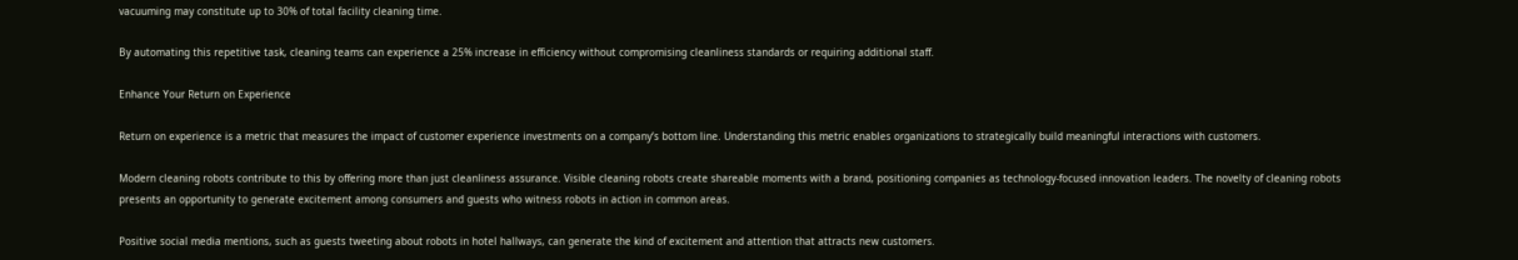vacuuming may constitute up to 30% of total facility cleaning time.

By automating this repetitive task, cleaning teams can experience a 25% increase in efficiency without compromising cleanliness standards or requiring additional staff.

Enhance Your Return on Experience

Return on experience is a metric that measures the impact of customer experience investments on a company’s bottom line. Understanding this metric enables organizations to strategically build meaningful interactions with customers.

Modern cleaning robots contribute to this by offering more than just cleanliness assurance. Visible cleaning robots create shareable moments with a brand, positioning companies as technology-focused innovation leaders. The novelty of cleaning robots presents an opportunity to generate excitement among consumers and guests who witness robots in action in common areas.

Positive social media mentions, such as guests tweeting about robots in hotel hallways, can generate the kind of excitement and attention that attracts new customers.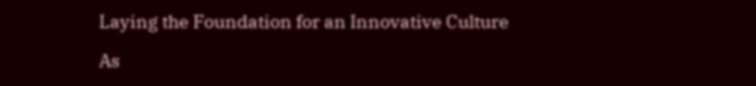Laying the Foundation for an Innovative Culture

As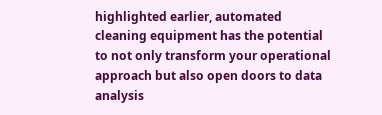highlighted earlier, automated cleaning equipment has the potential to not only transform your operational approach but also open doors to data analysis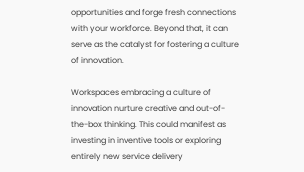opportunities and forge fresh connections with your workforce. Beyond that, it can serve as the catalyst for fostering a culture of innovation.

Workspaces embracing a culture of innovation nurture creative and out-of-the-box thinking. This could manifest as investing in inventive tools or exploring entirely new service delivery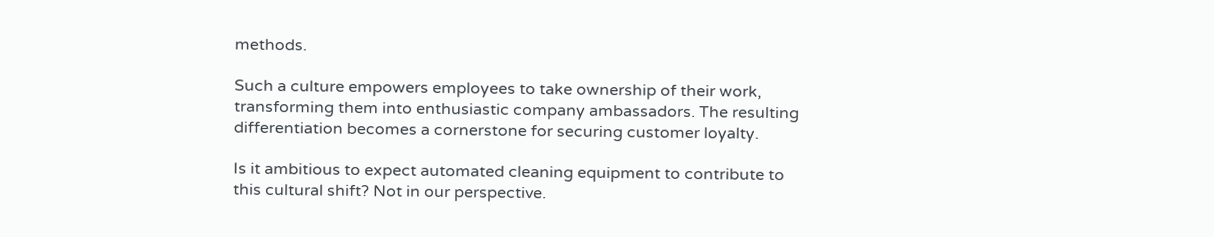methods.

Such a culture empowers employees to take ownership of their work, transforming them into enthusiastic company ambassadors. The resulting differentiation becomes a cornerstone for securing customer loyalty.

Is it ambitious to expect automated cleaning equipment to contribute to this cultural shift? Not in our perspective.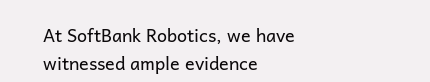At SoftBank Robotics, we have witnessed ample evidence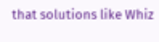that solutions like Whiz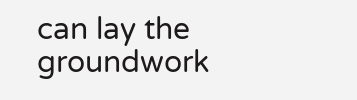can lay the groundwork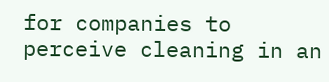for companies to perceive cleaning in an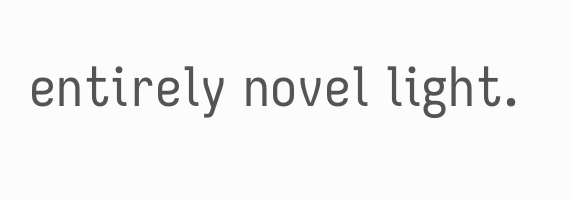entirely novel light.